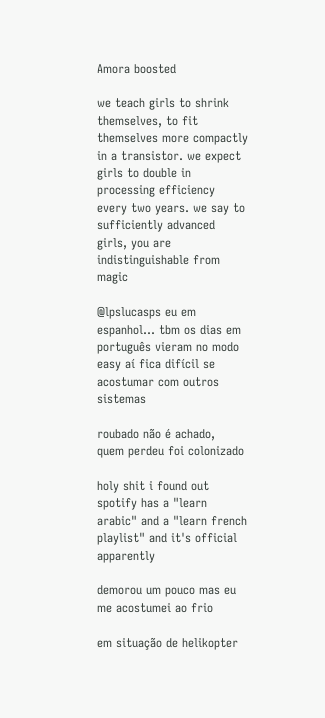Amora boosted

we teach girls to shrink themselves, to fit themselves more compactly in a transistor. we expect girls to double in processing efficiency every two years. we say to sufficiently advanced girls, you are indistinguishable from magic

@lpslucasps eu em espanhol... tbm os dias em português vieram no modo easy aí fica difícil se acostumar com outros sistemas

roubado não é achado,
quem perdeu foi colonizado

holy shit i found out spotify has a "learn arabic" and a "learn french playlist" and it's official apparently

demorou um pouco mas eu me acostumei ao frio

em situação de helikopter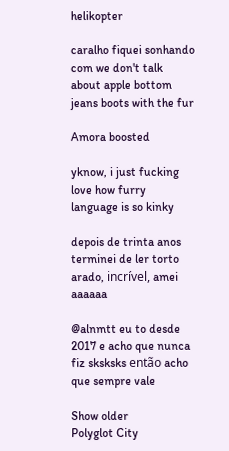helikopter

caralho fiquei sonhando com we don't talk about apple bottom jeans boots with the fur

Amora boosted

yknow, i just fucking love how furry language is so kinky

depois de trinta anos terminei de ler torto arado, incrível, amei aaaaaa

@alnmtt eu to desde 2017 e acho que nunca fiz sksksks então acho que sempre vale

Show older
Polyglot City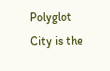Polyglot City is the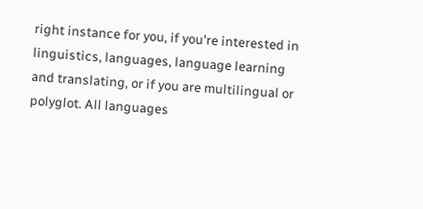right instance for you, if you're interested in linguistics, languages, language learning and translating, or if you are multilingual or polyglot. All languages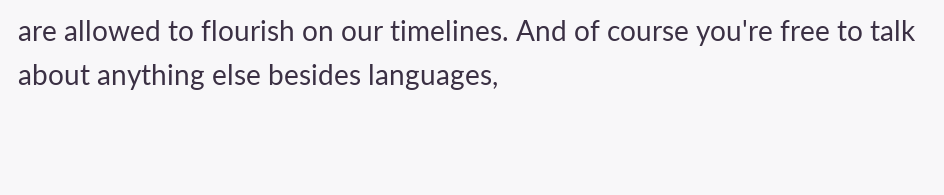are allowed to flourish on our timelines. And of course you're free to talk about anything else besides languages,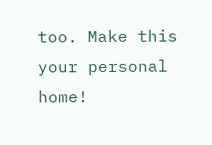too. Make this your personal home!